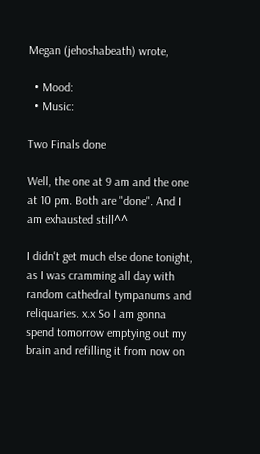Megan (jehoshabeath) wrote,

  • Mood:
  • Music:

Two Finals done

Well, the one at 9 am and the one at 10 pm. Both are "done". And I am exhausted still^^

I didn't get much else done tonight, as I was cramming all day with random cathedral tympanums and reliquaries. x.x So I am gonna spend tomorrow emptying out my brain and refilling it from now on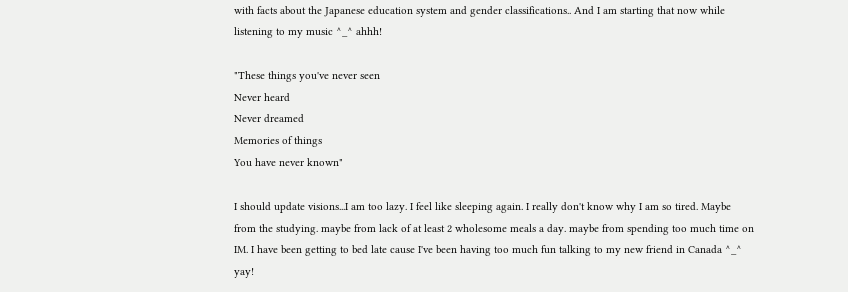with facts about the Japanese education system and gender classifications.. And I am starting that now while listening to my music ^_^ ahhh!

"These things you've never seen
Never heard
Never dreamed
Memories of things
You have never known"

I should update visions...I am too lazy. I feel like sleeping again. I really don't know why I am so tired. Maybe from the studying. maybe from lack of at least 2 wholesome meals a day. maybe from spending too much time on IM. I have been getting to bed late cause I've been having too much fun talking to my new friend in Canada ^_^ yay!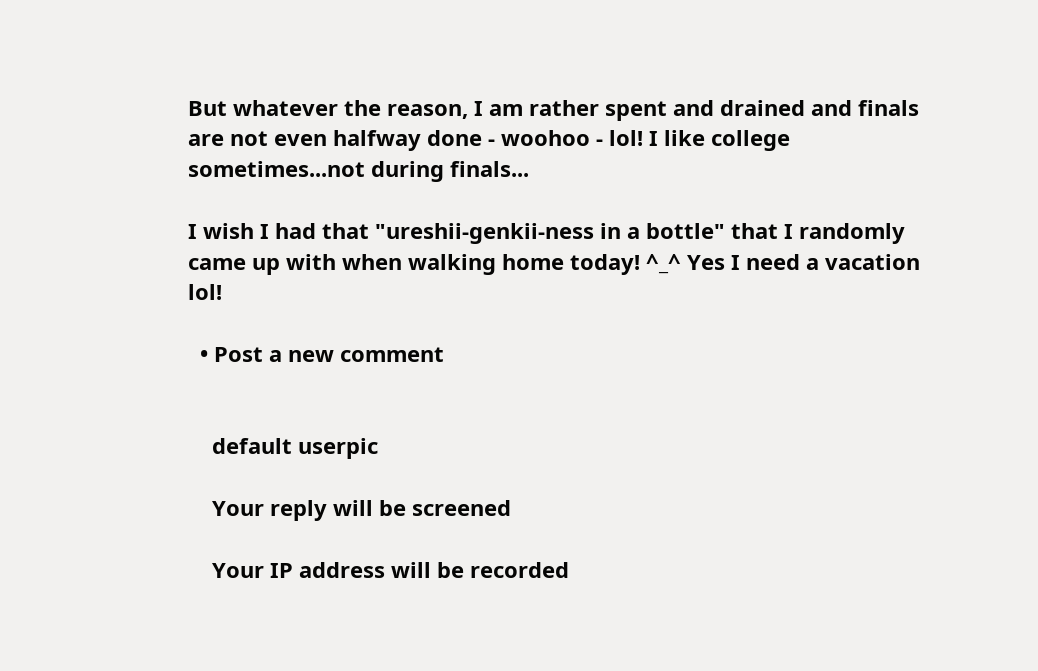But whatever the reason, I am rather spent and drained and finals are not even halfway done - woohoo - lol! I like college sometimes...not during finals...

I wish I had that "ureshii-genkii-ness in a bottle" that I randomly came up with when walking home today! ^_^ Yes I need a vacation lol!

  • Post a new comment


    default userpic

    Your reply will be screened

    Your IP address will be recorded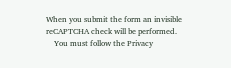When you submit the form an invisible reCAPTCHA check will be performed.
    You must follow the Privacy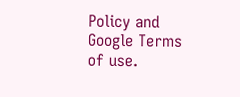Policy and Google Terms of use.